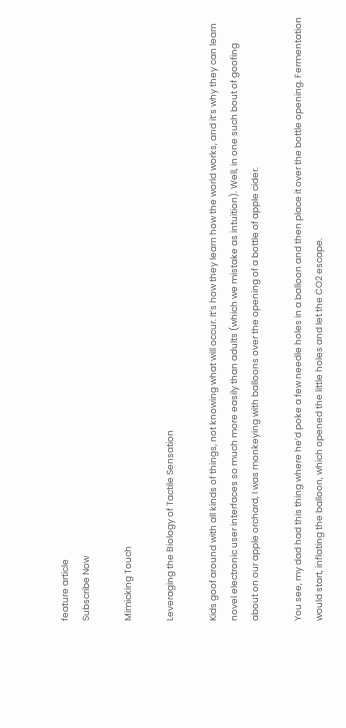feature article
Subscribe Now

Mimicking Touch

Leveraging the Biology of Tactile Sensation

Kids goof around with all kinds of things, not knowing what will occur. It’s how they learn how the world works, and it’s why they can learn novel electronic user interfaces so much more easily than adults (which we mistake as intuition). Well, in one such bout of goofing about on our apple orchard, I was monkeying with balloons over the opening of a bottle of apple cider.

You see, my dad had this thing where he’d poke a few needle holes in a balloon and then place it over the bottle opening. Fermentation would start, inflating the balloon, which opened the little holes and let the CO2 escape.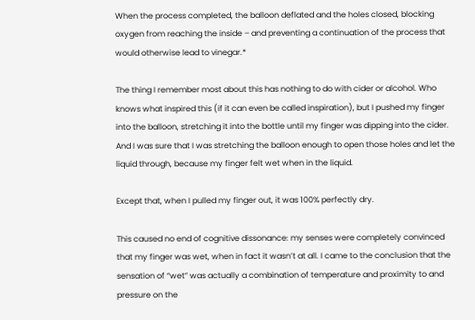When the process completed, the balloon deflated and the holes closed, blocking oxygen from reaching the inside – and preventing a continuation of the process that would otherwise lead to vinegar.*

The thing I remember most about this has nothing to do with cider or alcohol. Who knows what inspired this (if it can even be called inspiration), but I pushed my finger into the balloon, stretching it into the bottle until my finger was dipping into the cider. And I was sure that I was stretching the balloon enough to open those holes and let the liquid through, because my finger felt wet when in the liquid.

Except that, when I pulled my finger out, it was 100% perfectly dry.

This caused no end of cognitive dissonance: my senses were completely convinced that my finger was wet, when in fact it wasn’t at all. I came to the conclusion that the sensation of “wet” was actually a combination of temperature and proximity to and pressure on the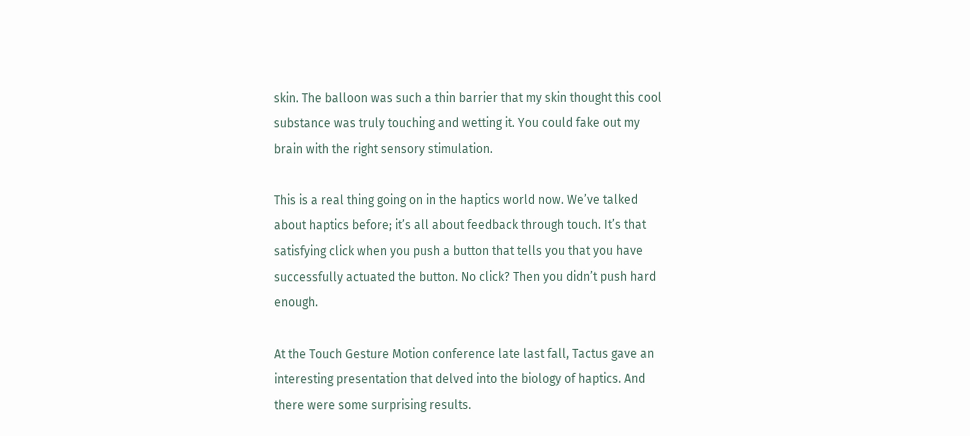skin. The balloon was such a thin barrier that my skin thought this cool substance was truly touching and wetting it. You could fake out my brain with the right sensory stimulation.

This is a real thing going on in the haptics world now. We’ve talked about haptics before; it’s all about feedback through touch. It’s that satisfying click when you push a button that tells you that you have successfully actuated the button. No click? Then you didn’t push hard enough.

At the Touch Gesture Motion conference late last fall, Tactus gave an interesting presentation that delved into the biology of haptics. And there were some surprising results.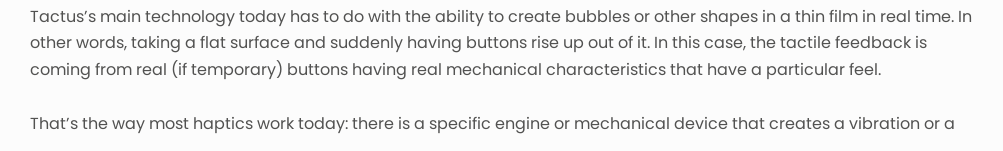Tactus’s main technology today has to do with the ability to create bubbles or other shapes in a thin film in real time. In other words, taking a flat surface and suddenly having buttons rise up out of it. In this case, the tactile feedback is coming from real (if temporary) buttons having real mechanical characteristics that have a particular feel.

That’s the way most haptics work today: there is a specific engine or mechanical device that creates a vibration or a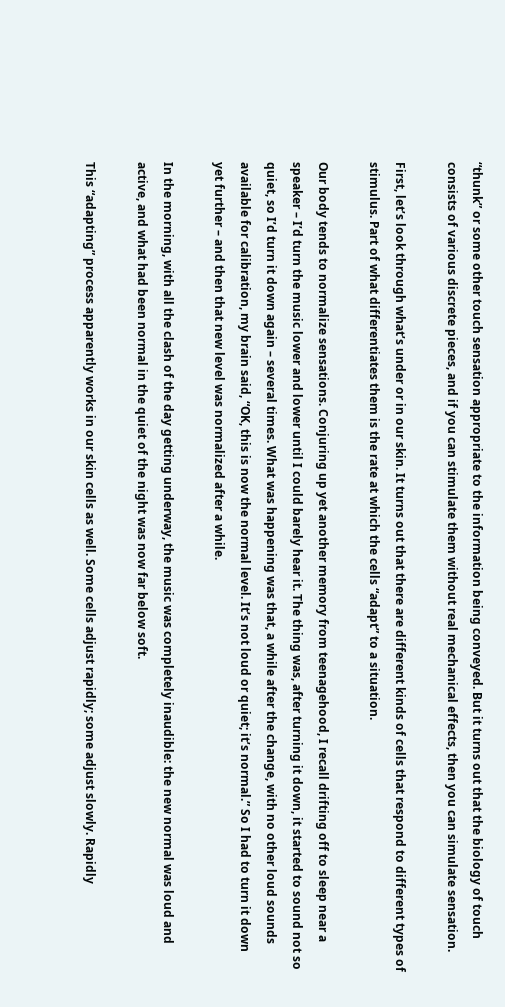“thunk” or some other touch sensation appropriate to the information being conveyed. But it turns out that the biology of touch consists of various discrete pieces, and if you can stimulate them without real mechanical effects, then you can simulate sensation.

First, let’s look through what’s under or in our skin. It turns out that there are different kinds of cells that respond to different types of stimulus. Part of what differentiates them is the rate at which the cells “adapt” to a situation.

Our body tends to normalize sensations. Conjuring up yet another memory from teenagehood, I recall drifting off to sleep near a speaker – I’d turn the music lower and lower until I could barely hear it. The thing was, after turning it down, it started to sound not so quiet, so I’d turn it down again – several times. What was happening was that, a while after the change, with no other loud sounds available for calibration, my brain said, “OK, this is now the normal level. It’s not loud or quiet; it’s normal.” So I had to turn it down yet further – and then that new level was normalized after a while.

In the morning, with all the clash of the day getting underway, the music was completely inaudible: the new normal was loud and active, and what had been normal in the quiet of the night was now far below soft.

This “adapting” process apparently works in our skin cells as well. Some cells adjust rapidly; some adjust slowly. Rapidly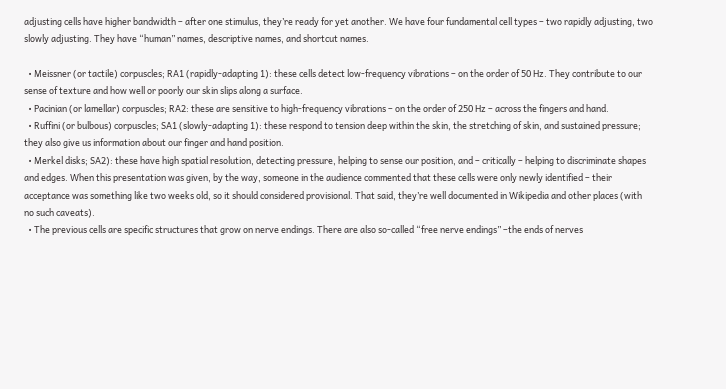adjusting cells have higher bandwidth – after one stimulus, they’re ready for yet another. We have four fundamental cell types – two rapidly adjusting, two slowly adjusting. They have “human” names, descriptive names, and shortcut names.

  • Meissner (or tactile) corpuscles; RA1 (rapidly-adapting 1): these cells detect low-frequency vibrations – on the order of 50 Hz. They contribute to our sense of texture and how well or poorly our skin slips along a surface.
  • Pacinian (or lamellar) corpuscles; RA2: these are sensitive to high-frequency vibrations – on the order of 250 Hz – across the fingers and hand.
  • Ruffini (or bulbous) corpuscles; SA1 (slowly-adapting 1): these respond to tension deep within the skin, the stretching of skin, and sustained pressure; they also give us information about our finger and hand position.
  • Merkel disks; SA2): these have high spatial resolution, detecting pressure, helping to sense our position, and – critically – helping to discriminate shapes and edges. When this presentation was given, by the way, someone in the audience commented that these cells were only newly identified – their acceptance was something like two weeks old, so it should considered provisional. That said, they’re well documented in Wikipedia and other places (with no such caveats).
  • The previous cells are specific structures that grow on nerve endings. There are also so-called “free nerve endings” –the ends of nerves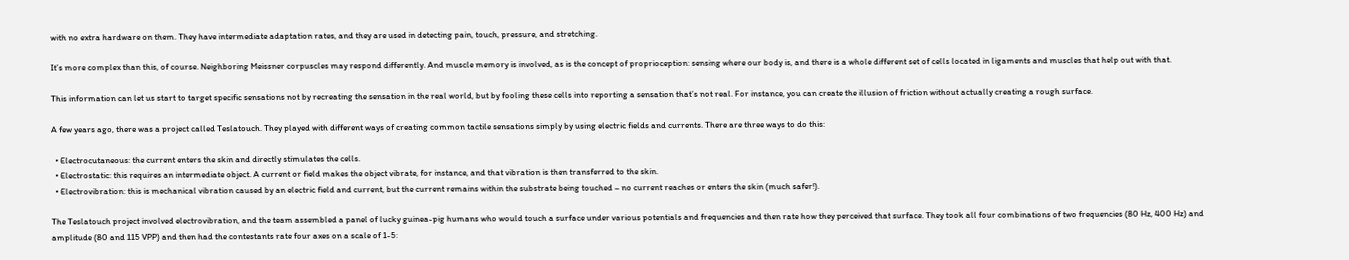with no extra hardware on them. They have intermediate adaptation rates, and they are used in detecting pain, touch, pressure, and stretching.

It’s more complex than this, of course. Neighboring Meissner corpuscles may respond differently. And muscle memory is involved, as is the concept of proprioception: sensing where our body is, and there is a whole different set of cells located in ligaments and muscles that help out with that.

This information can let us start to target specific sensations not by recreating the sensation in the real world, but by fooling these cells into reporting a sensation that’s not real. For instance, you can create the illusion of friction without actually creating a rough surface.

A few years ago, there was a project called Teslatouch. They played with different ways of creating common tactile sensations simply by using electric fields and currents. There are three ways to do this:

  • Electrocutaneous: the current enters the skin and directly stimulates the cells.
  • Electrostatic: this requires an intermediate object. A current or field makes the object vibrate, for instance, and that vibration is then transferred to the skin.
  • Electrovibration: this is mechanical vibration caused by an electric field and current, but the current remains within the substrate being touched – no current reaches or enters the skin (much safer!).

The Teslatouch project involved electrovibration, and the team assembled a panel of lucky guinea-pig humans who would touch a surface under various potentials and frequencies and then rate how they perceived that surface. They took all four combinations of two frequencies (80 Hz, 400 Hz) and amplitude (80 and 115 VPP) and then had the contestants rate four axes on a scale of 1-5: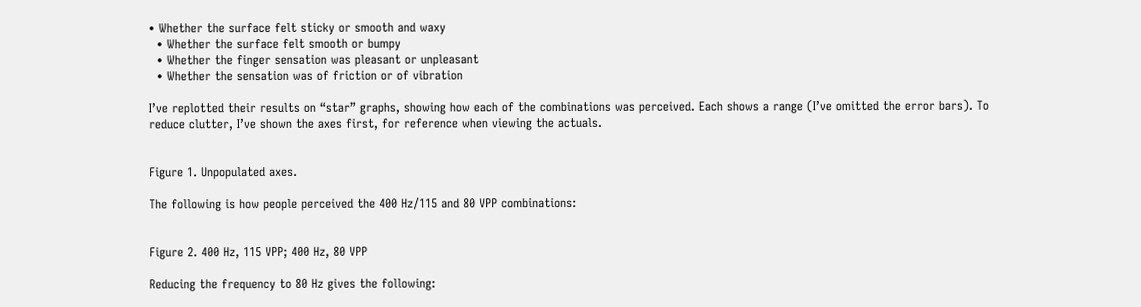• Whether the surface felt sticky or smooth and waxy
  • Whether the surface felt smooth or bumpy
  • Whether the finger sensation was pleasant or unpleasant
  • Whether the sensation was of friction or of vibration

I’ve replotted their results on “star” graphs, showing how each of the combinations was perceived. Each shows a range (I’ve omitted the error bars). To reduce clutter, I’ve shown the axes first, for reference when viewing the actuals.


Figure 1. Unpopulated axes.

The following is how people perceived the 400 Hz/115 and 80 VPP combinations:


Figure 2. 400 Hz, 115 VPP; 400 Hz, 80 VPP

Reducing the frequency to 80 Hz gives the following: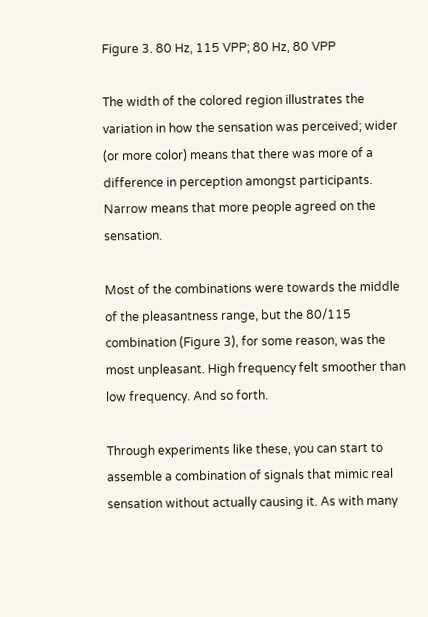Figure 3. 80 Hz, 115 VPP; 80 Hz, 80 VPP

The width of the colored region illustrates the variation in how the sensation was perceived; wider (or more color) means that there was more of a difference in perception amongst participants. Narrow means that more people agreed on the sensation.

Most of the combinations were towards the middle of the pleasantness range, but the 80/115 combination (Figure 3), for some reason, was the most unpleasant. High frequency felt smoother than low frequency. And so forth.

Through experiments like these, you can start to assemble a combination of signals that mimic real sensation without actually causing it. As with many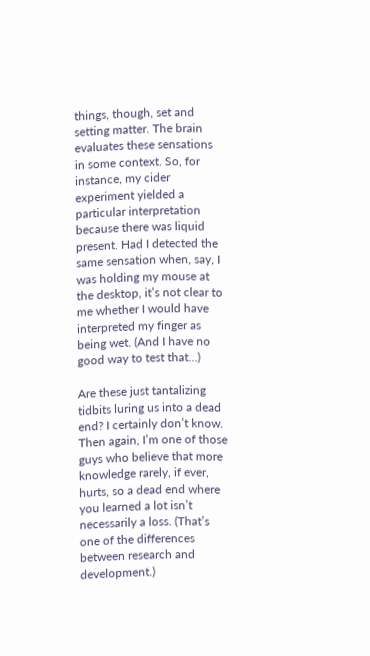things, though, set and setting matter. The brain evaluates these sensations in some context. So, for instance, my cider experiment yielded a particular interpretation because there was liquid present. Had I detected the same sensation when, say, I was holding my mouse at the desktop, it’s not clear to me whether I would have interpreted my finger as being wet. (And I have no good way to test that…)

Are these just tantalizing tidbits luring us into a dead end? I certainly don’t know. Then again, I’m one of those guys who believe that more knowledge rarely, if ever, hurts, so a dead end where you learned a lot isn’t necessarily a loss. (That’s one of the differences between research and development.)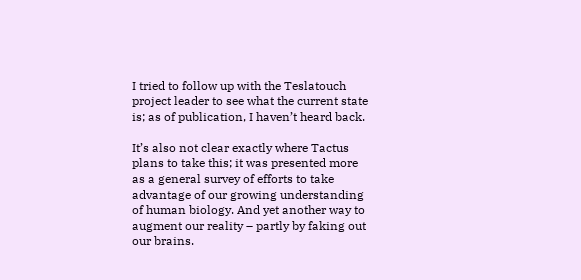I tried to follow up with the Teslatouch project leader to see what the current state is; as of publication, I haven’t heard back.

It’s also not clear exactly where Tactus plans to take this; it was presented more as a general survey of efforts to take advantage of our growing understanding of human biology. And yet another way to augment our reality – partly by faking out our brains.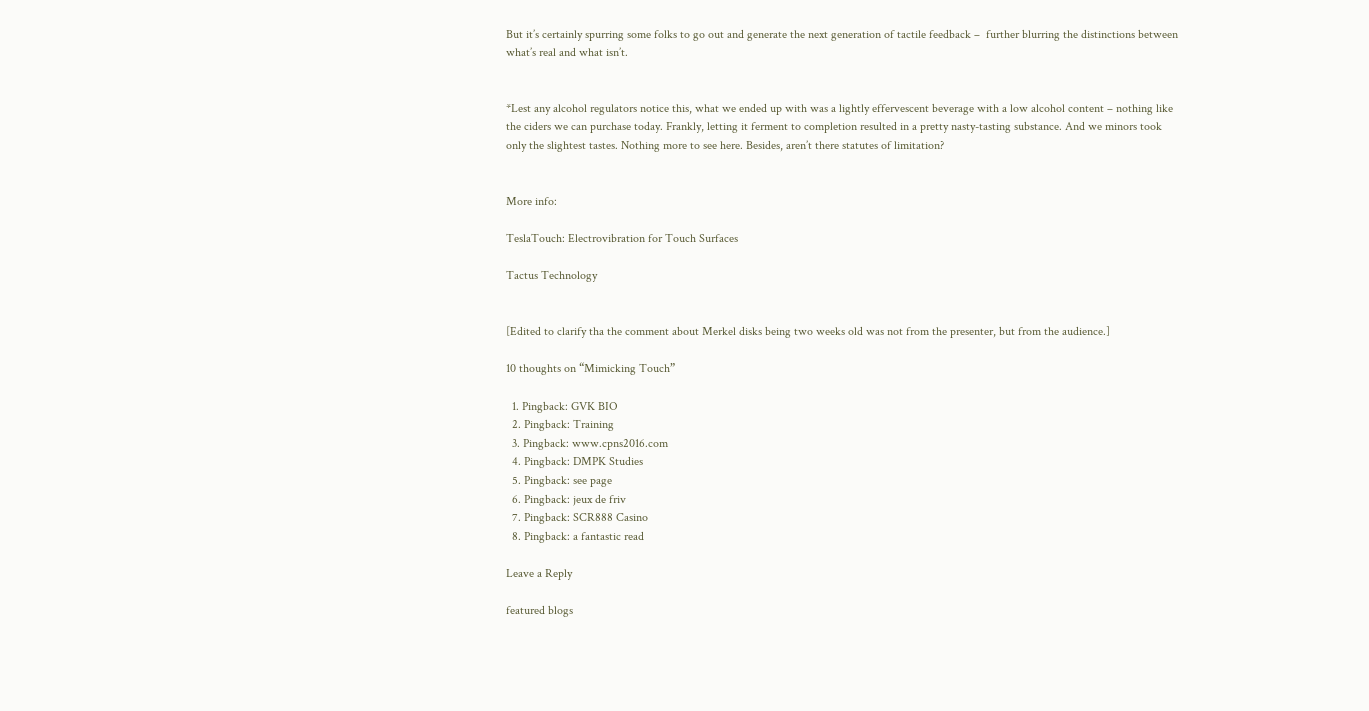But it’s certainly spurring some folks to go out and generate the next generation of tactile feedback –  further blurring the distinctions between what’s real and what isn’t.


*Lest any alcohol regulators notice this, what we ended up with was a lightly effervescent beverage with a low alcohol content – nothing like the ciders we can purchase today. Frankly, letting it ferment to completion resulted in a pretty nasty-tasting substance. And we minors took only the slightest tastes. Nothing more to see here. Besides, aren’t there statutes of limitation?


More info:

TeslaTouch: Electrovibration for Touch Surfaces

Tactus Technology


[Edited to clarify tha the comment about Merkel disks being two weeks old was not from the presenter, but from the audience.]

10 thoughts on “Mimicking Touch”

  1. Pingback: GVK BIO
  2. Pingback: Training
  3. Pingback: www.cpns2016.com
  4. Pingback: DMPK Studies
  5. Pingback: see page
  6. Pingback: jeux de friv
  7. Pingback: SCR888 Casino
  8. Pingback: a fantastic read

Leave a Reply

featured blogs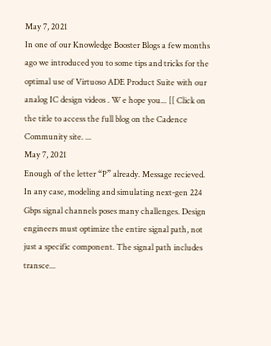May 7, 2021
In one of our Knowledge Booster Blogs a few months ago we introduced you to some tips and tricks for the optimal use of Virtuoso ADE Product Suite with our analog IC design videos . W e hope you... [[ Click on the title to access the full blog on the Cadence Community site. ...
May 7, 2021
Enough of the letter “P” already. Message recieved. In any case, modeling and simulating next-gen 224 Gbps signal channels poses many challenges. Design engineers must optimize the entire signal path, not just a specific component. The signal path includes transce...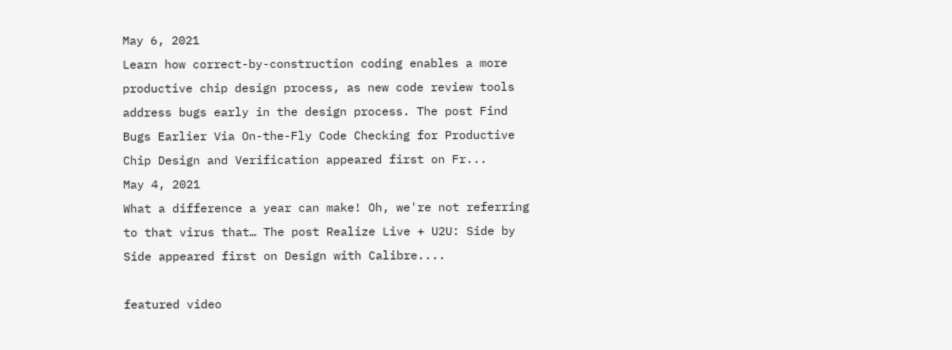May 6, 2021
Learn how correct-by-construction coding enables a more productive chip design process, as new code review tools address bugs early in the design process. The post Find Bugs Earlier Via On-the-Fly Code Checking for Productive Chip Design and Verification appeared first on Fr...
May 4, 2021
What a difference a year can make! Oh, we're not referring to that virus that… The post Realize Live + U2U: Side by Side appeared first on Design with Calibre....

featured video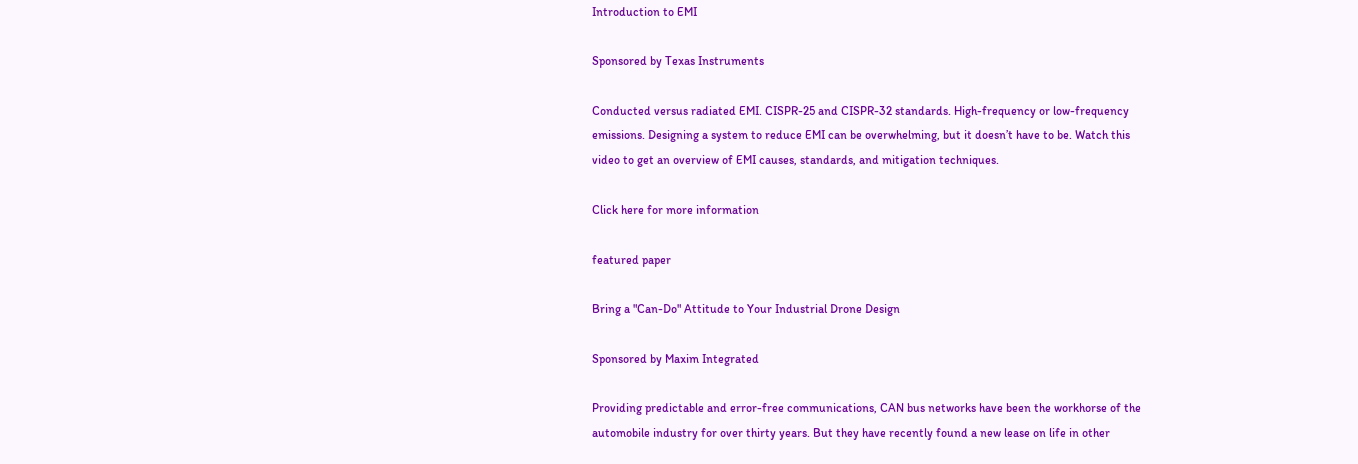Introduction to EMI

Sponsored by Texas Instruments

Conducted versus radiated EMI. CISPR-25 and CISPR-32 standards. High-frequency or low-frequency emissions. Designing a system to reduce EMI can be overwhelming, but it doesn’t have to be. Watch this video to get an overview of EMI causes, standards, and mitigation techniques.

Click here for more information

featured paper

Bring a "Can-Do" Attitude to Your Industrial Drone Design

Sponsored by Maxim Integrated

Providing predictable and error-free communications, CAN bus networks have been the workhorse of the automobile industry for over thirty years. But they have recently found a new lease on life in other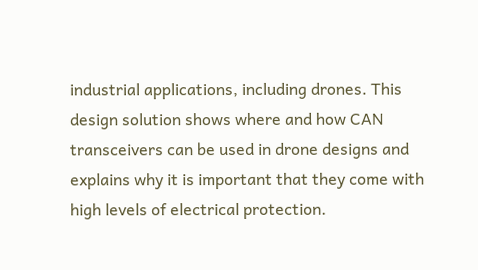industrial applications, including drones. This design solution shows where and how CAN transceivers can be used in drone designs and explains why it is important that they come with high levels of electrical protection.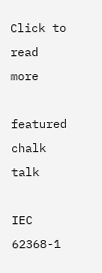Click to read more

featured chalk talk

IEC 62368-1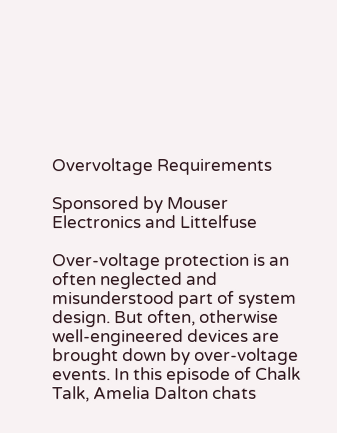Overvoltage Requirements

Sponsored by Mouser Electronics and Littelfuse

Over-voltage protection is an often neglected and misunderstood part of system design. But often, otherwise well-engineered devices are brought down by over-voltage events. In this episode of Chalk Talk, Amelia Dalton chats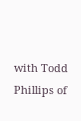with Todd Phillips of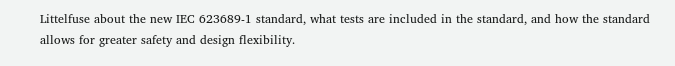Littelfuse about the new IEC 623689-1 standard, what tests are included in the standard, and how the standard allows for greater safety and design flexibility.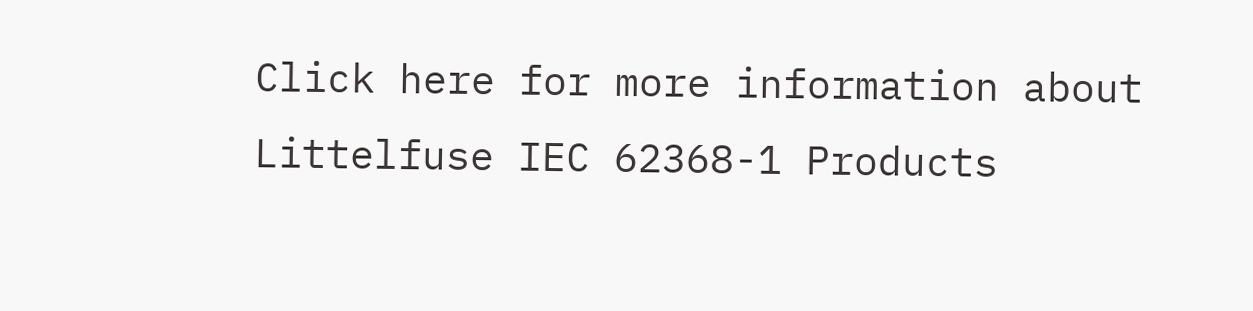Click here for more information about Littelfuse IEC 62368-1 Products